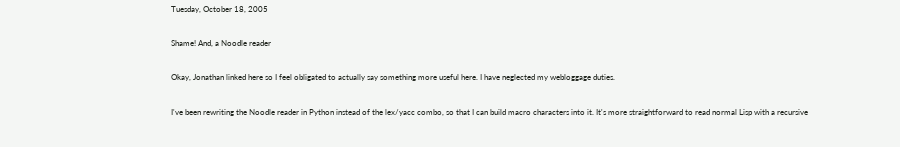Tuesday, October 18, 2005

Shame! And, a Noodle reader

Okay, Jonathan linked here so I feel obligated to actually say something more useful here. I have neglected my webloggage duties.

I've been rewriting the Noodle reader in Python instead of the lex/yacc combo, so that I can build macro characters into it. It's more straightforward to read normal Lisp with a recursive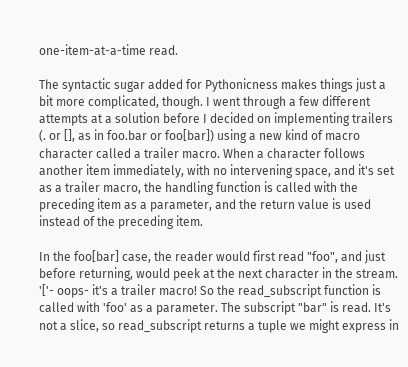one-item-at-a-time read.

The syntactic sugar added for Pythonicness makes things just a bit more complicated, though. I went through a few different attempts at a solution before I decided on implementing trailers (. or [], as in foo.bar or foo[bar]) using a new kind of macro character called a trailer macro. When a character follows another item immediately, with no intervening space, and it's set as a trailer macro, the handling function is called with the preceding item as a parameter, and the return value is used instead of the preceding item.

In the foo[bar] case, the reader would first read "foo", and just before returning, would peek at the next character in the stream. '['- oops- it's a trailer macro! So the read_subscript function is called with 'foo' as a parameter. The subscript "bar" is read. It's not a slice, so read_subscript returns a tuple we might express in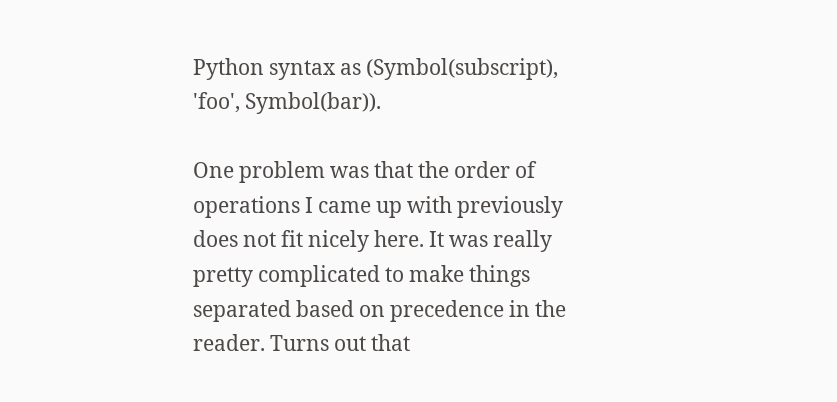Python syntax as (Symbol(subscript), 'foo', Symbol(bar)).

One problem was that the order of operations I came up with previously does not fit nicely here. It was really pretty complicated to make things separated based on precedence in the reader. Turns out that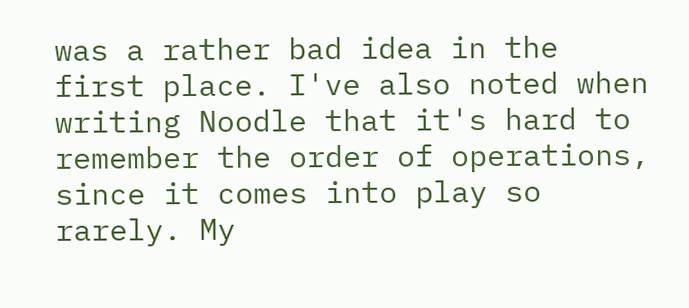was a rather bad idea in the first place. I've also noted when writing Noodle that it's hard to remember the order of operations, since it comes into play so rarely. My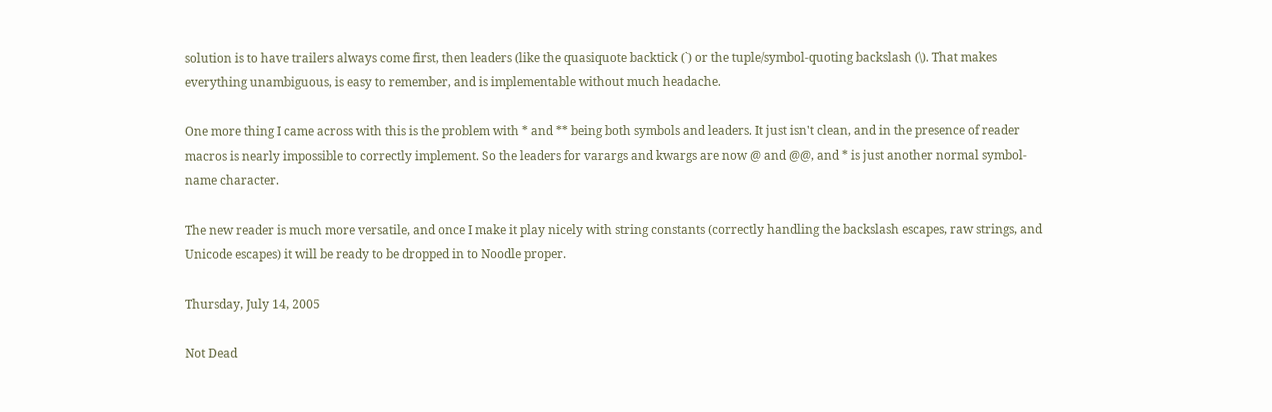solution is to have trailers always come first, then leaders (like the quasiquote backtick (`) or the tuple/symbol-quoting backslash (\). That makes everything unambiguous, is easy to remember, and is implementable without much headache.

One more thing I came across with this is the problem with * and ** being both symbols and leaders. It just isn't clean, and in the presence of reader macros is nearly impossible to correctly implement. So the leaders for varargs and kwargs are now @ and @@, and * is just another normal symbol-name character.

The new reader is much more versatile, and once I make it play nicely with string constants (correctly handling the backslash escapes, raw strings, and Unicode escapes) it will be ready to be dropped in to Noodle proper.

Thursday, July 14, 2005

Not Dead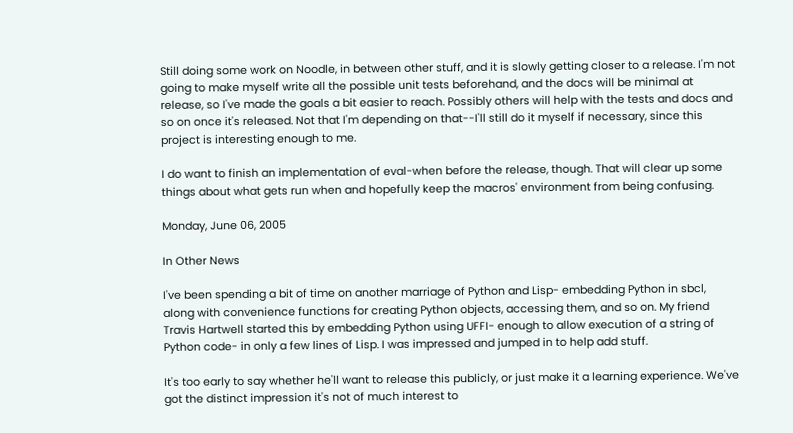Still doing some work on Noodle, in between other stuff, and it is slowly getting closer to a release. I'm not going to make myself write all the possible unit tests beforehand, and the docs will be minimal at release, so I've made the goals a bit easier to reach. Possibly others will help with the tests and docs and so on once it's released. Not that I'm depending on that--I'll still do it myself if necessary, since this project is interesting enough to me.

I do want to finish an implementation of eval-when before the release, though. That will clear up some things about what gets run when and hopefully keep the macros' environment from being confusing.

Monday, June 06, 2005

In Other News

I've been spending a bit of time on another marriage of Python and Lisp- embedding Python in sbcl, along with convenience functions for creating Python objects, accessing them, and so on. My friend Travis Hartwell started this by embedding Python using UFFI- enough to allow execution of a string of Python code- in only a few lines of Lisp. I was impressed and jumped in to help add stuff.

It's too early to say whether he'll want to release this publicly, or just make it a learning experience. We've got the distinct impression it's not of much interest to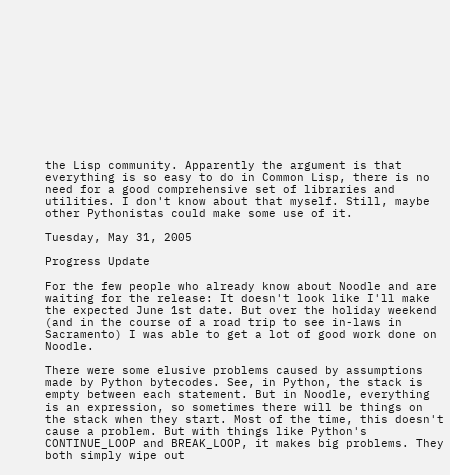the Lisp community. Apparently the argument is that everything is so easy to do in Common Lisp, there is no need for a good comprehensive set of libraries and utilities. I don't know about that myself. Still, maybe other Pythonistas could make some use of it.

Tuesday, May 31, 2005

Progress Update

For the few people who already know about Noodle and are waiting for the release: It doesn't look like I'll make the expected June 1st date. But over the holiday weekend (and in the course of a road trip to see in-laws in Sacramento) I was able to get a lot of good work done on Noodle.

There were some elusive problems caused by assumptions made by Python bytecodes. See, in Python, the stack is empty between each statement. But in Noodle, everything is an expression, so sometimes there will be things on the stack when they start. Most of the time, this doesn't cause a problem. But with things like Python's CONTINUE_LOOP and BREAK_LOOP, it makes big problems. They both simply wipe out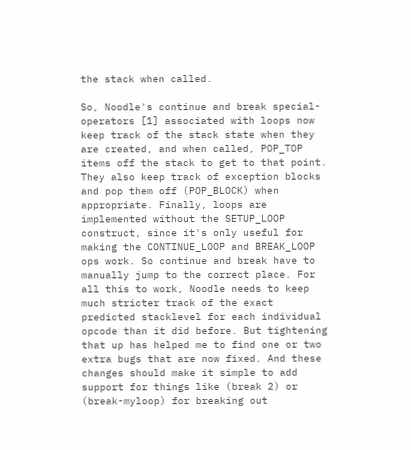the stack when called.

So, Noodle's continue and break special-operators [1] associated with loops now keep track of the stack state when they are created, and when called, POP_TOP items off the stack to get to that point. They also keep track of exception blocks and pop them off (POP_BLOCK) when appropriate. Finally, loops are implemented without the SETUP_LOOP construct, since it's only useful for making the CONTINUE_LOOP and BREAK_LOOP ops work. So continue and break have to manually jump to the correct place. For all this to work, Noodle needs to keep much stricter track of the exact predicted stacklevel for each individual opcode than it did before. But tightening that up has helped me to find one or two extra bugs that are now fixed. And these changes should make it simple to add support for things like (break 2) or (break-myloop) for breaking out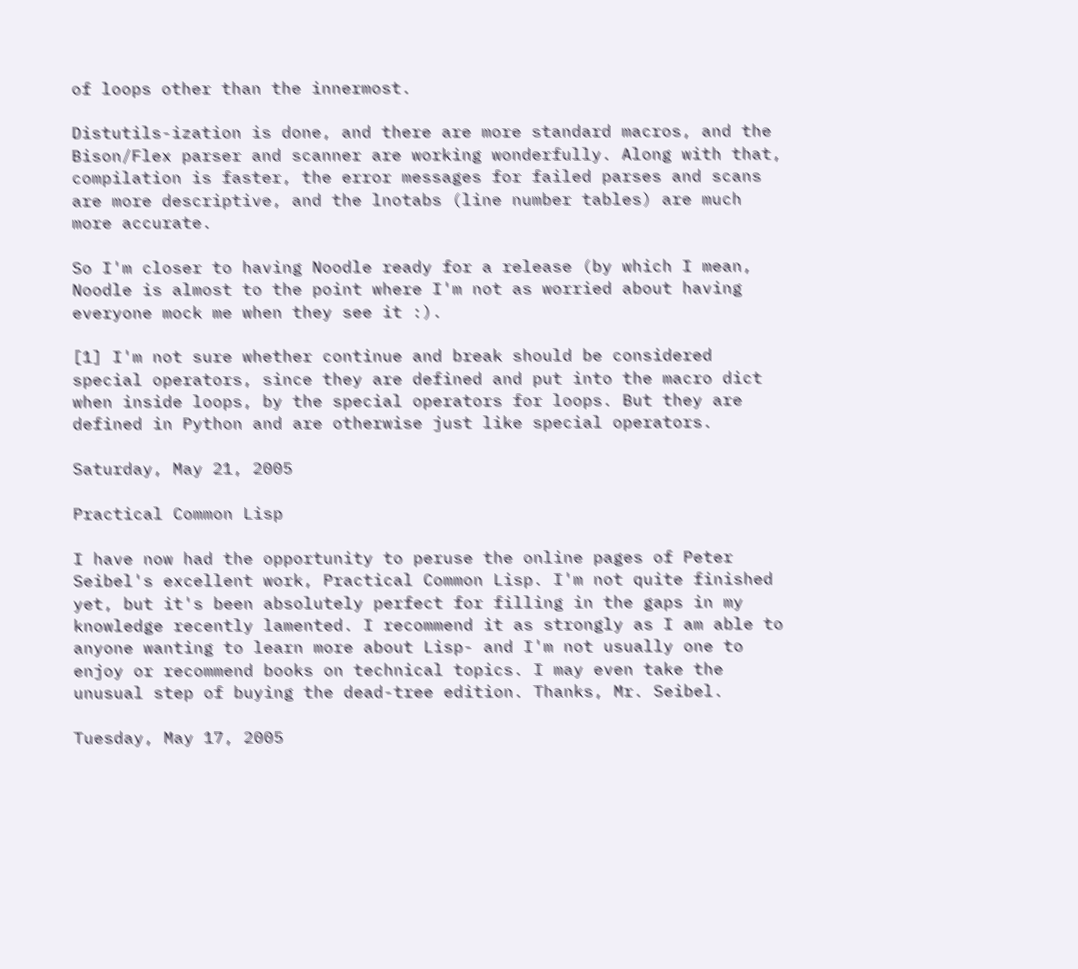of loops other than the innermost.

Distutils-ization is done, and there are more standard macros, and the Bison/Flex parser and scanner are working wonderfully. Along with that, compilation is faster, the error messages for failed parses and scans are more descriptive, and the lnotabs (line number tables) are much more accurate.

So I'm closer to having Noodle ready for a release (by which I mean, Noodle is almost to the point where I'm not as worried about having everyone mock me when they see it :).

[1] I'm not sure whether continue and break should be considered special operators, since they are defined and put into the macro dict when inside loops, by the special operators for loops. But they are defined in Python and are otherwise just like special operators.

Saturday, May 21, 2005

Practical Common Lisp

I have now had the opportunity to peruse the online pages of Peter Seibel's excellent work, Practical Common Lisp. I'm not quite finished yet, but it's been absolutely perfect for filling in the gaps in my knowledge recently lamented. I recommend it as strongly as I am able to anyone wanting to learn more about Lisp- and I'm not usually one to enjoy or recommend books on technical topics. I may even take the unusual step of buying the dead-tree edition. Thanks, Mr. Seibel.

Tuesday, May 17, 2005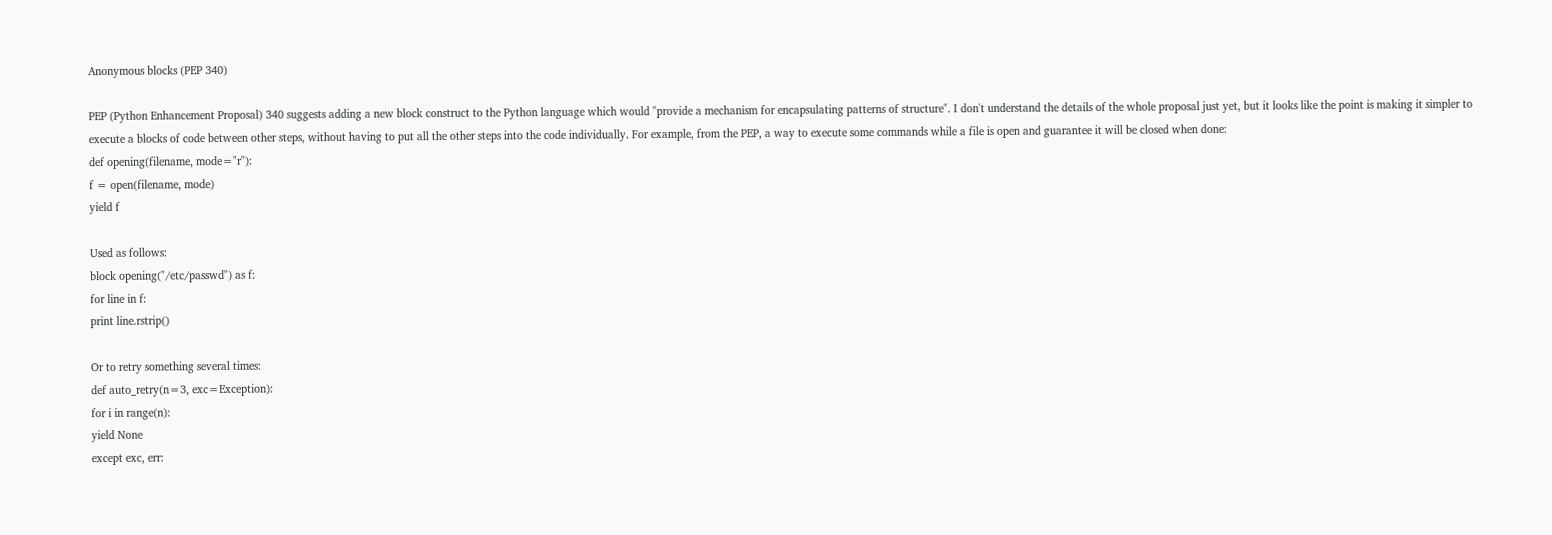Anonymous blocks (PEP 340)

PEP (Python Enhancement Proposal) 340 suggests adding a new block construct to the Python language which would "provide a mechanism for encapsulating patterns of structure". I don't understand the details of the whole proposal just yet, but it looks like the point is making it simpler to execute a blocks of code between other steps, without having to put all the other steps into the code individually. For example, from the PEP, a way to execute some commands while a file is open and guarantee it will be closed when done:
def opening(filename, mode="r"):
f = open(filename, mode)
yield f

Used as follows:
block opening("/etc/passwd") as f:
for line in f:
print line.rstrip()

Or to retry something several times:
def auto_retry(n=3, exc=Exception):
for i in range(n):
yield None
except exc, err: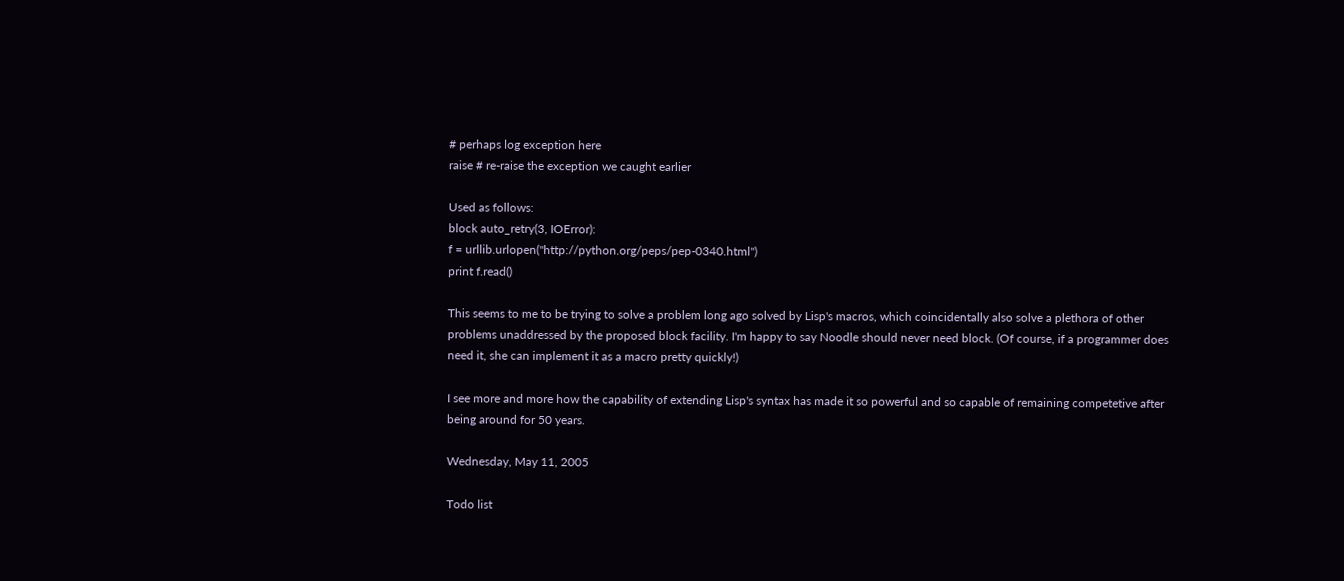# perhaps log exception here
raise # re-raise the exception we caught earlier

Used as follows:
block auto_retry(3, IOError):
f = urllib.urlopen("http://python.org/peps/pep-0340.html")
print f.read()

This seems to me to be trying to solve a problem long ago solved by Lisp's macros, which coincidentally also solve a plethora of other problems unaddressed by the proposed block facility. I'm happy to say Noodle should never need block. (Of course, if a programmer does need it, she can implement it as a macro pretty quickly!)

I see more and more how the capability of extending Lisp's syntax has made it so powerful and so capable of remaining competetive after being around for 50 years.

Wednesday, May 11, 2005

Todo list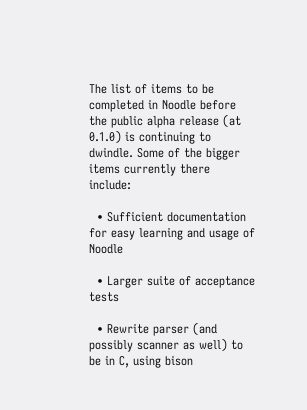The list of items to be completed in Noodle before the public alpha release (at 0.1.0) is continuing to dwindle. Some of the bigger items currently there include:

  • Sufficient documentation for easy learning and usage of Noodle

  • Larger suite of acceptance tests

  • Rewrite parser (and possibly scanner as well) to be in C, using bison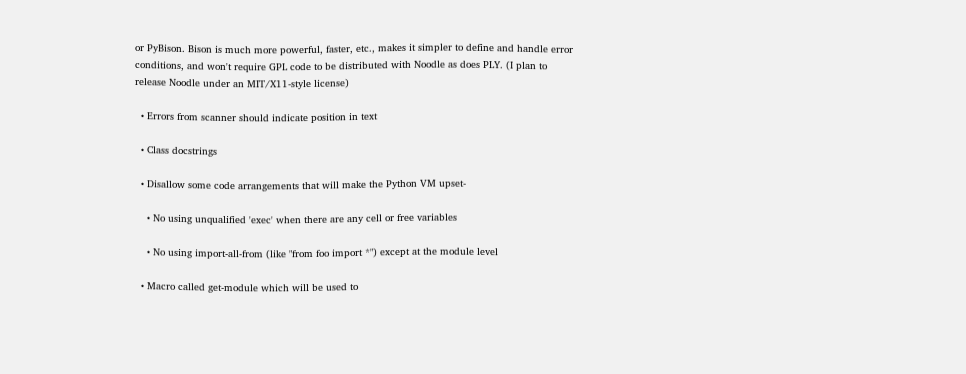or PyBison. Bison is much more powerful, faster, etc., makes it simpler to define and handle error conditions, and won't require GPL code to be distributed with Noodle as does PLY. (I plan to release Noodle under an MIT/X11-style license)

  • Errors from scanner should indicate position in text

  • Class docstrings

  • Disallow some code arrangements that will make the Python VM upset-

    • No using unqualified 'exec' when there are any cell or free variables

    • No using import-all-from (like "from foo import *") except at the module level

  • Macro called get-module which will be used to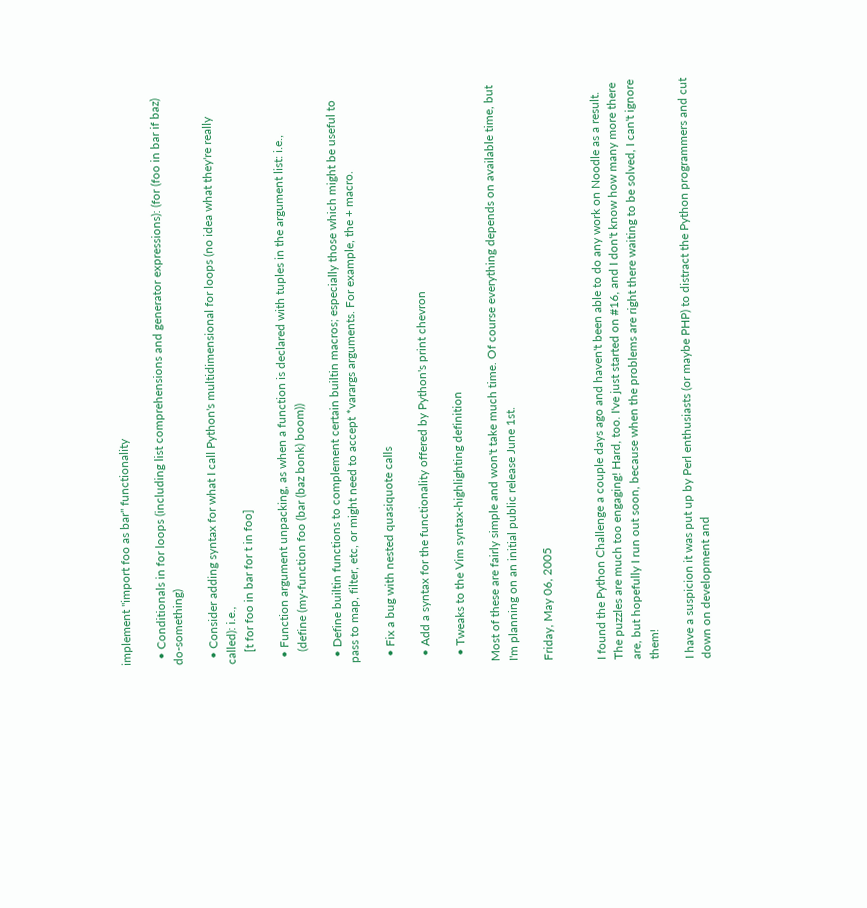implement "import foo as bar" functionality

  • Conditionals in for loops (including list comprehensions and generator expressions): (for (foo in bar if baz) do-something)

  • Consider adding syntax for what I call Python's multidimensional for loops (no idea what they're really called): i.e.,
    [t for foo in bar for t in foo]

  • Function argument unpacking, as when a function is declared with tuples in the argument list: i.e.,
    (define (my-function foo (bar (baz bonk) boom))

  • Define builtin functions to complement certain builtin macros; especially those which might be useful to pass to map, filter, etc, or might need to accept *varargs arguments. For example, the + macro.

  • Fix a bug with nested quasiquote calls

  • Add a syntax for the functionality offered by Python's print chevron

  • Tweaks to the Vim syntax-highlighting definition

Most of these are fairly simple and won't take much time. Of course everything depends on available time, but I'm planning on an initial public release June 1st.

Friday, May 06, 2005


I found the Python Challenge a couple days ago and haven't been able to do any work on Noodle as a result. The puzzles are much too engaging! Hard, too. I've just started on #16, and I don't know how many more there are, but hopefully I run out soon, because when the problems are right there waiting to be solved, I can't ignore them!

I have a suspicion it was put up by Perl enthusiasts (or maybe PHP) to distract the Python programmers and cut down on development and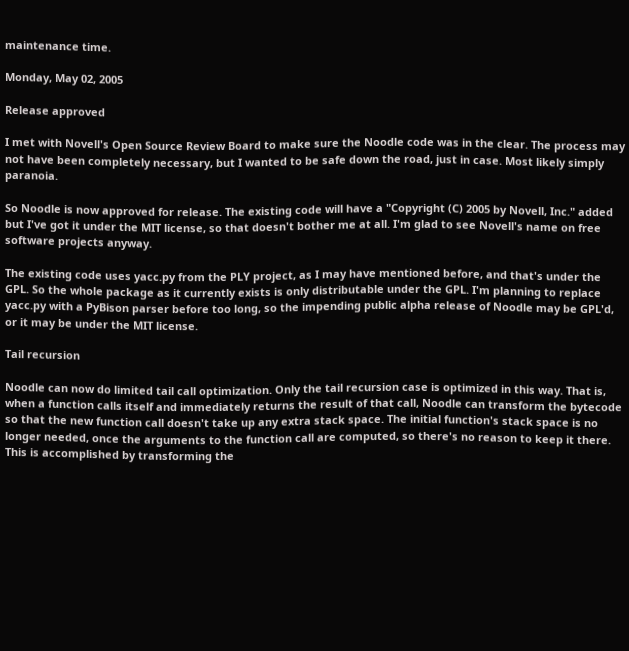maintenance time.

Monday, May 02, 2005

Release approved

I met with Novell's Open Source Review Board to make sure the Noodle code was in the clear. The process may not have been completely necessary, but I wanted to be safe down the road, just in case. Most likely simply paranoia.

So Noodle is now approved for release. The existing code will have a "Copyright (C) 2005 by Novell, Inc." added but I've got it under the MIT license, so that doesn't bother me at all. I'm glad to see Novell's name on free software projects anyway.

The existing code uses yacc.py from the PLY project, as I may have mentioned before, and that's under the GPL. So the whole package as it currently exists is only distributable under the GPL. I'm planning to replace yacc.py with a PyBison parser before too long, so the impending public alpha release of Noodle may be GPL'd, or it may be under the MIT license.

Tail recursion

Noodle can now do limited tail call optimization. Only the tail recursion case is optimized in this way. That is, when a function calls itself and immediately returns the result of that call, Noodle can transform the bytecode so that the new function call doesn't take up any extra stack space. The initial function's stack space is no longer needed, once the arguments to the function call are computed, so there's no reason to keep it there. This is accomplished by transforming the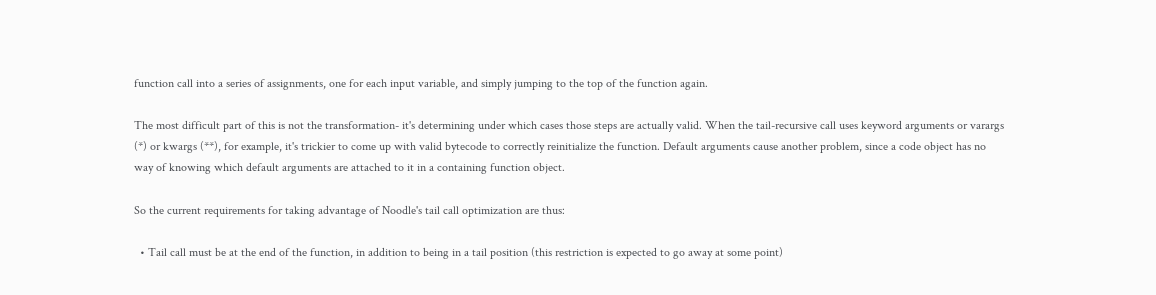function call into a series of assignments, one for each input variable, and simply jumping to the top of the function again.

The most difficult part of this is not the transformation- it's determining under which cases those steps are actually valid. When the tail-recursive call uses keyword arguments or varargs (*) or kwargs (**), for example, it's trickier to come up with valid bytecode to correctly reinitialize the function. Default arguments cause another problem, since a code object has no way of knowing which default arguments are attached to it in a containing function object.

So the current requirements for taking advantage of Noodle's tail call optimization are thus:

  • Tail call must be at the end of the function, in addition to being in a tail position (this restriction is expected to go away at some point)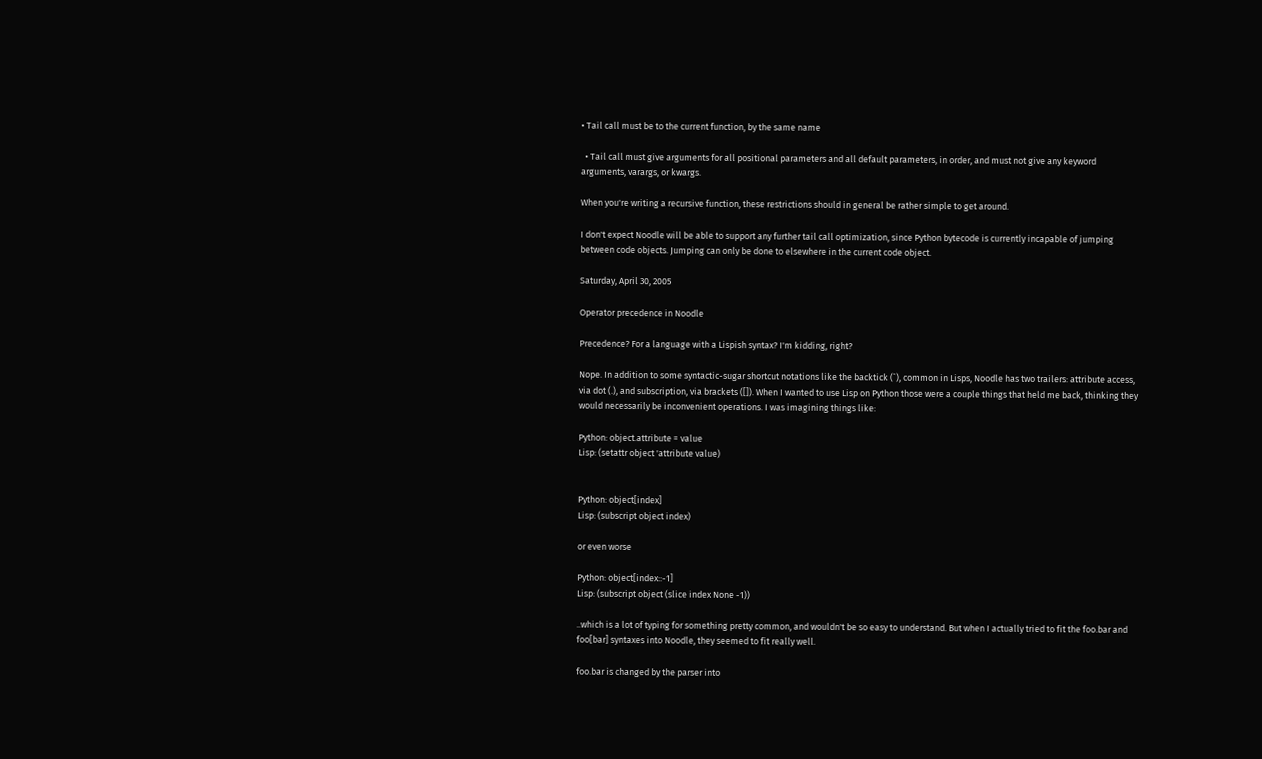• Tail call must be to the current function, by the same name

  • Tail call must give arguments for all positional parameters and all default parameters, in order, and must not give any keyword arguments, varargs, or kwargs.

When you're writing a recursive function, these restrictions should in general be rather simple to get around.

I don't expect Noodle will be able to support any further tail call optimization, since Python bytecode is currently incapable of jumping between code objects. Jumping can only be done to elsewhere in the current code object.

Saturday, April 30, 2005

Operator precedence in Noodle

Precedence? For a language with a Lispish syntax? I'm kidding, right?

Nope. In addition to some syntactic-sugar shortcut notations like the backtick (`), common in Lisps, Noodle has two trailers: attribute access, via dot (.), and subscription, via brackets ([]). When I wanted to use Lisp on Python those were a couple things that held me back, thinking they would necessarily be inconvenient operations. I was imagining things like:

Python: object.attribute = value
Lisp: (setattr object 'attribute value)


Python: object[index]
Lisp: (subscript object index)

or even worse

Python: object[index::-1]
Lisp: (subscript object (slice index None -1))

..which is a lot of typing for something pretty common, and wouldn't be so easy to understand. But when I actually tried to fit the foo.bar and foo[bar] syntaxes into Noodle, they seemed to fit really well.

foo.bar is changed by the parser into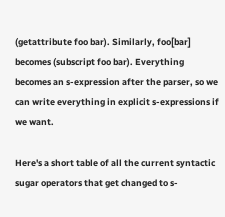(getattribute foo bar). Similarly, foo[bar] becomes (subscript foo bar). Everything becomes an s-expression after the parser, so we can write everything in explicit s-expressions if we want.

Here's a short table of all the current syntactic sugar operators that get changed to s-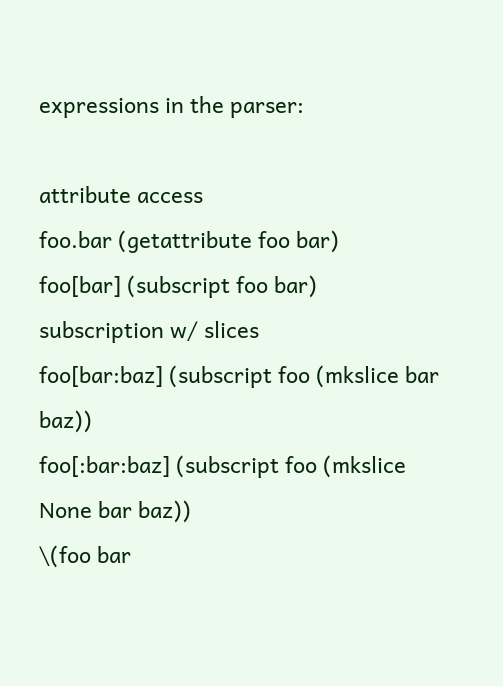expressions in the parser:

attribute access
foo.bar (getattribute foo bar)
foo[bar] (subscript foo bar)
subscription w/ slices
foo[bar:baz] (subscript foo (mkslice bar baz))
foo[:bar:baz] (subscript foo (mkslice None bar baz))
\(foo bar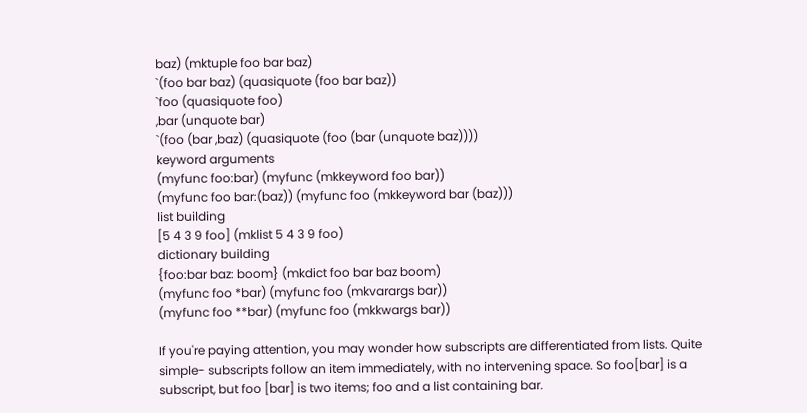baz) (mktuple foo bar baz)
`(foo bar baz) (quasiquote (foo bar baz))
`foo (quasiquote foo)
,bar (unquote bar)
`(foo (bar ,baz) (quasiquote (foo (bar (unquote baz))))
keyword arguments
(myfunc foo:bar) (myfunc (mkkeyword foo bar))
(myfunc foo bar:(baz)) (myfunc foo (mkkeyword bar (baz)))
list building
[5 4 3 9 foo] (mklist 5 4 3 9 foo)
dictionary building
{foo:bar baz: boom} (mkdict foo bar baz boom)
(myfunc foo *bar) (myfunc foo (mkvarargs bar))
(myfunc foo **bar) (myfunc foo (mkkwargs bar))

If you're paying attention, you may wonder how subscripts are differentiated from lists. Quite simple- subscripts follow an item immediately, with no intervening space. So foo[bar] is a subscript, but foo [bar] is two items; foo and a list containing bar.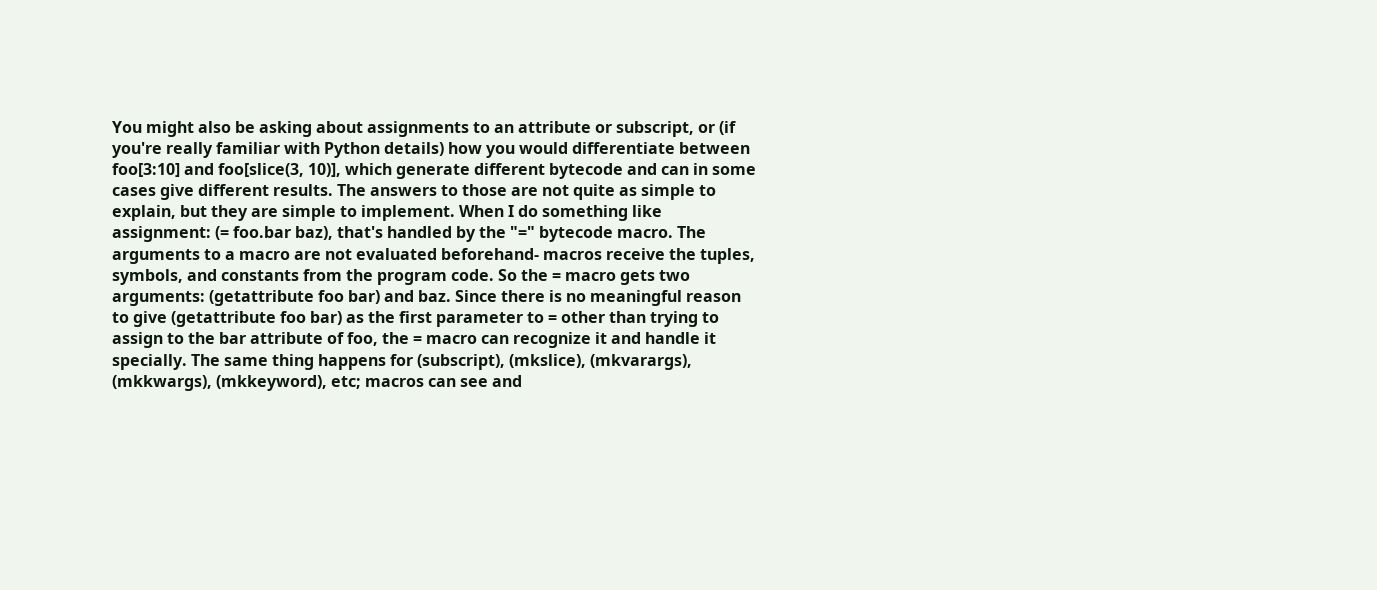You might also be asking about assignments to an attribute or subscript, or (if you're really familiar with Python details) how you would differentiate between foo[3:10] and foo[slice(3, 10)], which generate different bytecode and can in some cases give different results. The answers to those are not quite as simple to explain, but they are simple to implement. When I do something like assignment: (= foo.bar baz), that's handled by the "=" bytecode macro. The arguments to a macro are not evaluated beforehand- macros receive the tuples, symbols, and constants from the program code. So the = macro gets two arguments: (getattribute foo bar) and baz. Since there is no meaningful reason to give (getattribute foo bar) as the first parameter to = other than trying to assign to the bar attribute of foo, the = macro can recognize it and handle it specially. The same thing happens for (subscript), (mkslice), (mkvarargs), (mkkwargs), (mkkeyword), etc; macros can see and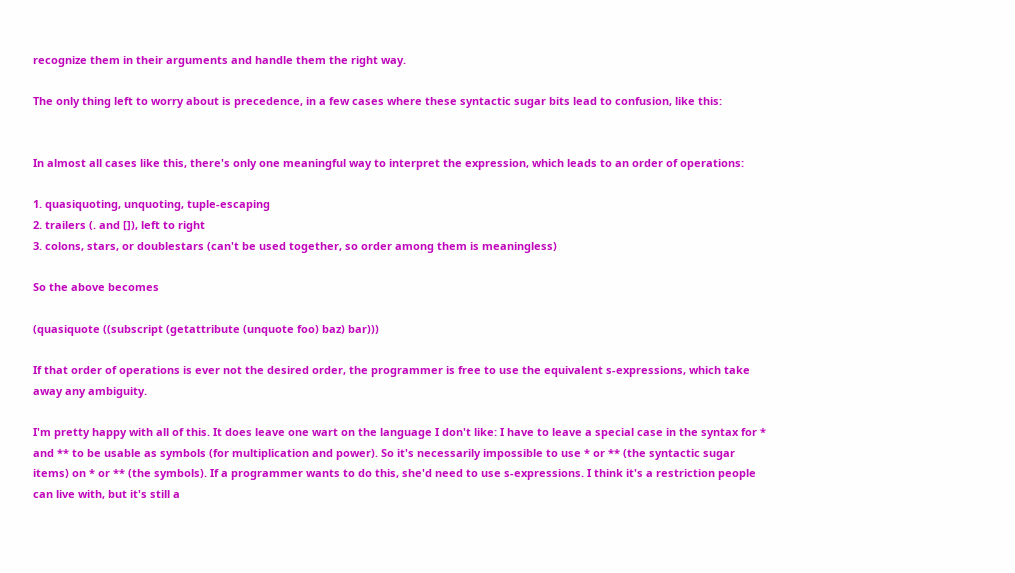recognize them in their arguments and handle them the right way.

The only thing left to worry about is precedence, in a few cases where these syntactic sugar bits lead to confusion, like this:


In almost all cases like this, there's only one meaningful way to interpret the expression, which leads to an order of operations:

1. quasiquoting, unquoting, tuple-escaping
2. trailers (. and []), left to right
3. colons, stars, or doublestars (can't be used together, so order among them is meaningless)

So the above becomes

(quasiquote ((subscript (getattribute (unquote foo) baz) bar)))

If that order of operations is ever not the desired order, the programmer is free to use the equivalent s-expressions, which take away any ambiguity.

I'm pretty happy with all of this. It does leave one wart on the language I don't like: I have to leave a special case in the syntax for * and ** to be usable as symbols (for multiplication and power). So it's necessarily impossible to use * or ** (the syntactic sugar items) on * or ** (the symbols). If a programmer wants to do this, she'd need to use s-expressions. I think it's a restriction people can live with, but it's still a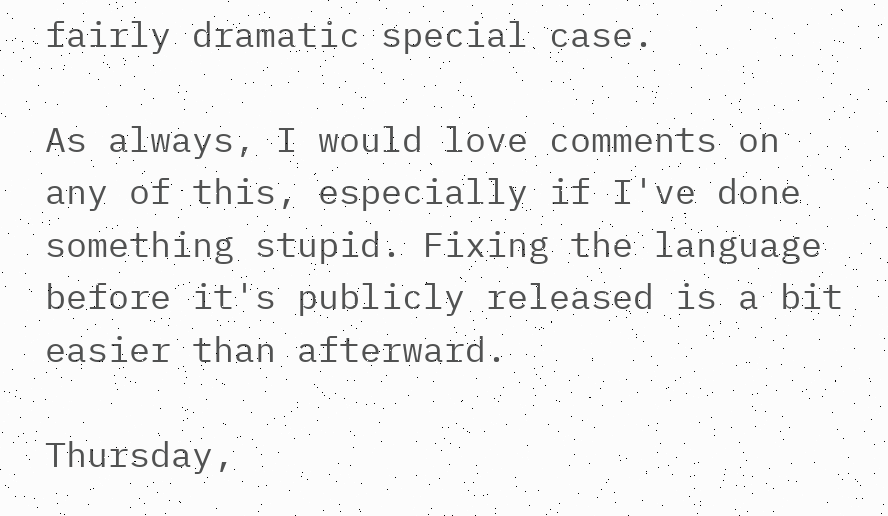fairly dramatic special case.

As always, I would love comments on any of this, especially if I've done something stupid. Fixing the language before it's publicly released is a bit easier than afterward.

Thursday,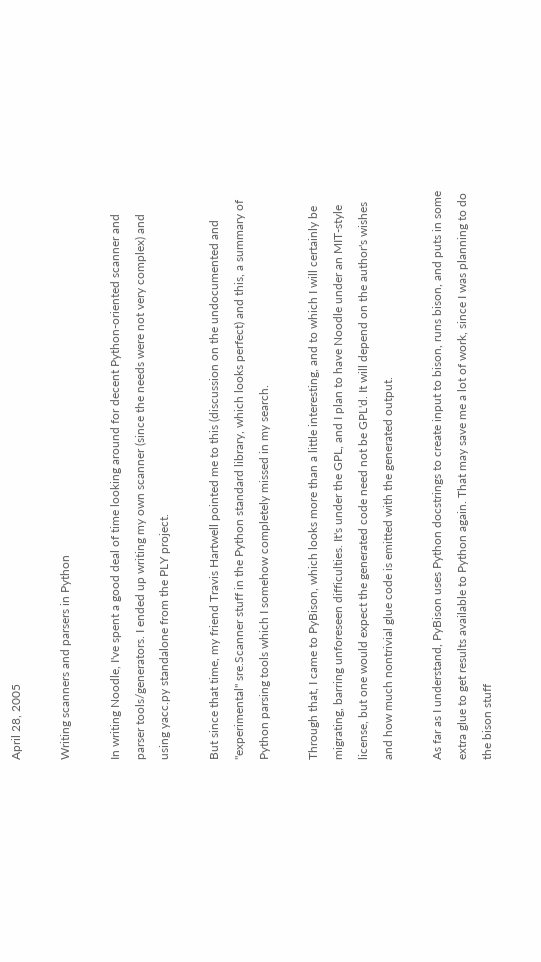April 28, 2005

Writing scanners and parsers in Python

In writing Noodle, I've spent a good deal of time looking around for decent Python-oriented scanner and parser tools/generators. I ended up writing my own scanner (since the needs were not very complex) and using yacc.py standalone from the PLY project.

But since that time, my friend Travis Hartwell pointed me to this (discussion on the undocumented and "experimental" sre.Scanner stuff in the Python standard library, which looks perfect) and this, a summary of Python parsing tools which I somehow completely missed in my search.

Through that, I came to PyBison, which looks more than a little interesting, and to which I will certainly be migrating, barring unforeseen difficulties. It's under the GPL, and I plan to have Noodle under an MIT-style license, but one would expect the generated code need not be GPL'd. It will depend on the author's wishes and how much nontrivial glue code is emitted with the generated output.

As far as I understand, PyBison uses Python docstrings to create input to bison, runs bison, and puts in some extra glue to get results available to Python again. That may save me a lot of work, since I was planning to do the bison stuff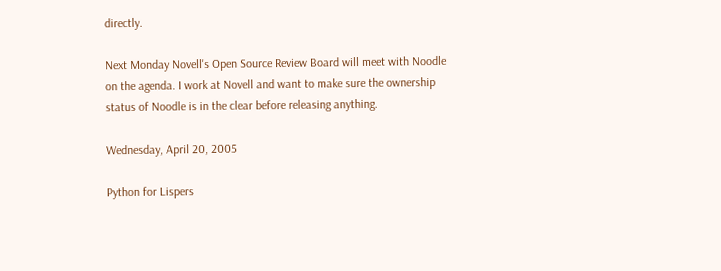directly.

Next Monday Novell's Open Source Review Board will meet with Noodle on the agenda. I work at Novell and want to make sure the ownership status of Noodle is in the clear before releasing anything.

Wednesday, April 20, 2005

Python for Lispers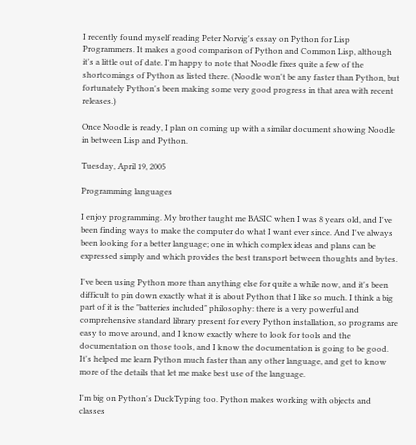I recently found myself reading Peter Norvig's essay on Python for Lisp Programmers. It makes a good comparison of Python and Common Lisp, although it's a little out of date. I'm happy to note that Noodle fixes quite a few of the shortcomings of Python as listed there. (Noodle won't be any faster than Python, but fortunately Python's been making some very good progress in that area with recent releases.)

Once Noodle is ready, I plan on coming up with a similar document showing Noodle in between Lisp and Python.

Tuesday, April 19, 2005

Programming languages

I enjoy programming. My brother taught me BASIC when I was 8 years old, and I've been finding ways to make the computer do what I want ever since. And I've always been looking for a better language; one in which complex ideas and plans can be expressed simply and which provides the best transport between thoughts and bytes.

I've been using Python more than anything else for quite a while now, and it's been difficult to pin down exactly what it is about Python that I like so much. I think a big part of it is the "batteries included" philosophy: there is a very powerful and comprehensive standard library present for every Python installation, so programs are easy to move around, and I know exactly where to look for tools and the documentation on those tools, and I know the documentation is going to be good. It's helped me learn Python much faster than any other language, and get to know more of the details that let me make best use of the language.

I'm big on Python's DuckTyping too. Python makes working with objects and classes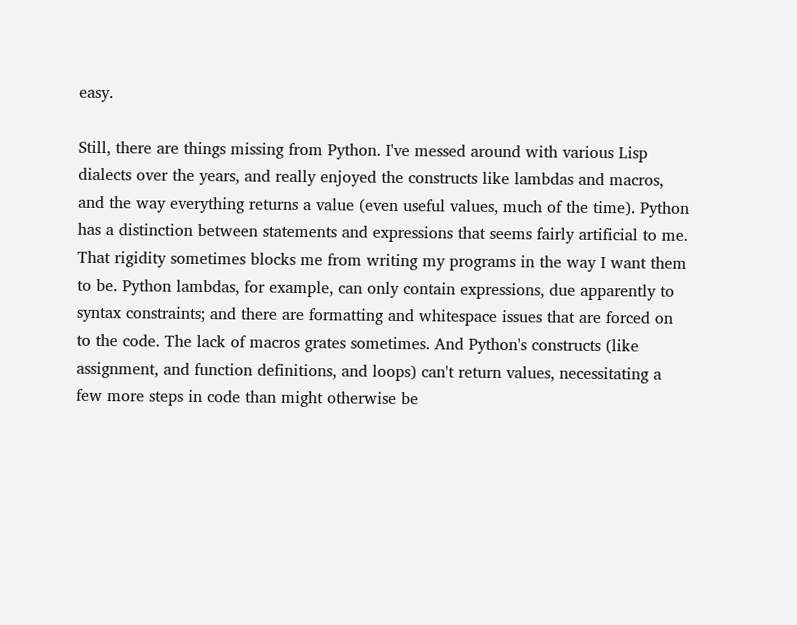easy.

Still, there are things missing from Python. I've messed around with various Lisp dialects over the years, and really enjoyed the constructs like lambdas and macros, and the way everything returns a value (even useful values, much of the time). Python has a distinction between statements and expressions that seems fairly artificial to me. That rigidity sometimes blocks me from writing my programs in the way I want them to be. Python lambdas, for example, can only contain expressions, due apparently to syntax constraints; and there are formatting and whitespace issues that are forced on to the code. The lack of macros grates sometimes. And Python's constructs (like assignment, and function definitions, and loops) can't return values, necessitating a few more steps in code than might otherwise be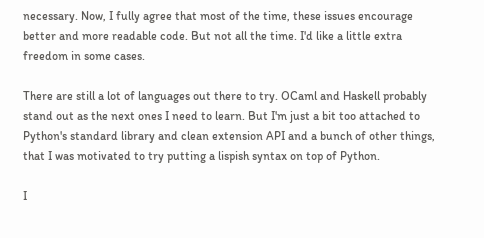necessary. Now, I fully agree that most of the time, these issues encourage better and more readable code. But not all the time. I'd like a little extra freedom in some cases.

There are still a lot of languages out there to try. OCaml and Haskell probably stand out as the next ones I need to learn. But I'm just a bit too attached to Python's standard library and clean extension API and a bunch of other things, that I was motivated to try putting a lispish syntax on top of Python.

I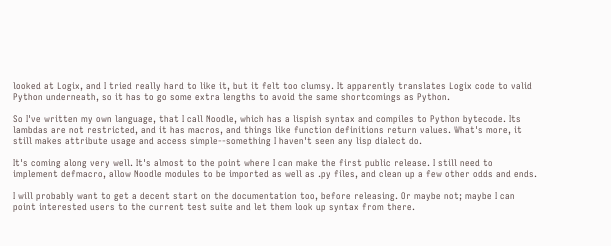looked at Logix, and I tried really hard to like it, but it felt too clumsy. It apparently translates Logix code to valid Python underneath, so it has to go some extra lengths to avoid the same shortcomings as Python.

So I've written my own language, that I call Noodle, which has a lispish syntax and compiles to Python bytecode. Its lambdas are not restricted, and it has macros, and things like function definitions return values. What's more, it still makes attribute usage and access simple--something I haven't seen any lisp dialect do.

It's coming along very well. It's almost to the point where I can make the first public release. I still need to implement defmacro, allow Noodle modules to be imported as well as .py files, and clean up a few other odds and ends.

I will probably want to get a decent start on the documentation too, before releasing. Or maybe not; maybe I can point interested users to the current test suite and let them look up syntax from there.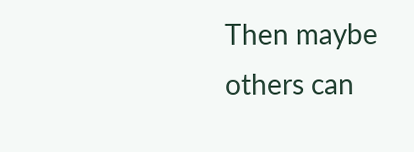Then maybe others can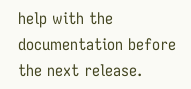help with the documentation before the next release.